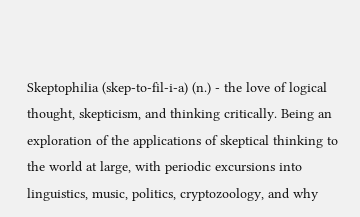Skeptophilia (skep-to-fil-i-a) (n.) - the love of logical thought, skepticism, and thinking critically. Being an exploration of the applications of skeptical thinking to the world at large, with periodic excursions into linguistics, music, politics, cryptozoology, and why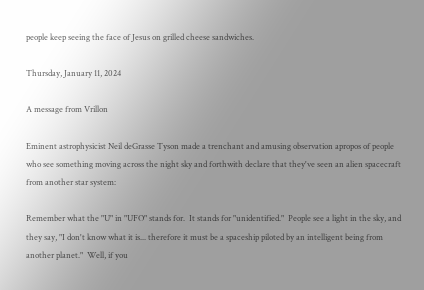people keep seeing the face of Jesus on grilled cheese sandwiches.

Thursday, January 11, 2024

A message from Vrillon

Eminent astrophysicist Neil deGrasse Tyson made a trenchant and amusing observation apropos of people who see something moving across the night sky and forthwith declare that they've seen an alien spacecraft from another star system:

Remember what the "U" in "UFO" stands for.  It stands for "unidentified."  People see a light in the sky, and they say, "I don't know what it is... therefore it must be a spaceship piloted by an intelligent being from another planet."  Well, if you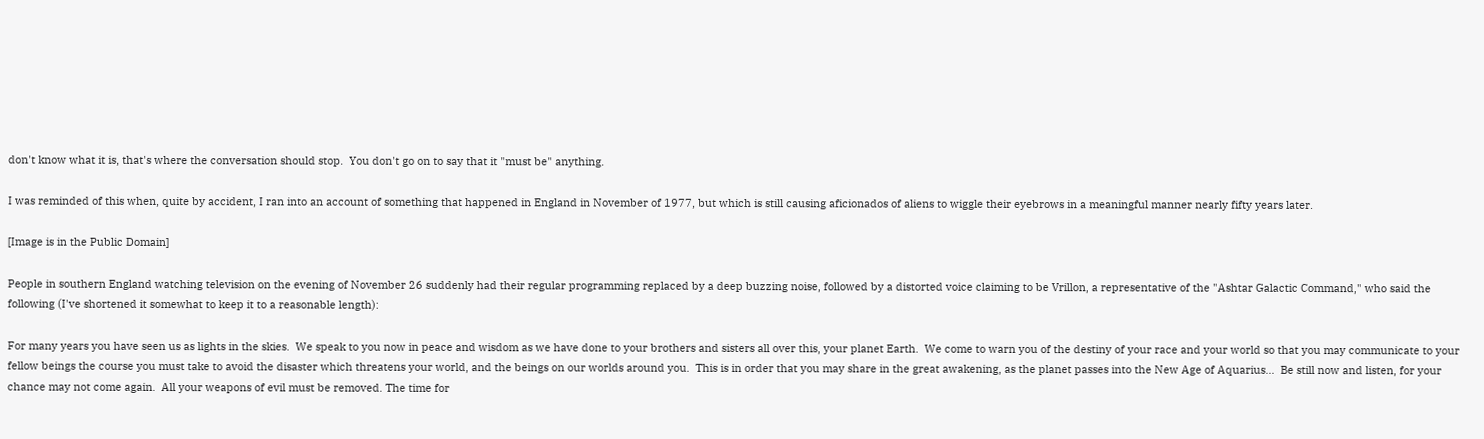don't know what it is, that's where the conversation should stop.  You don't go on to say that it "must be" anything.

I was reminded of this when, quite by accident, I ran into an account of something that happened in England in November of 1977, but which is still causing aficionados of aliens to wiggle their eyebrows in a meaningful manner nearly fifty years later.

[Image is in the Public Domain]

People in southern England watching television on the evening of November 26 suddenly had their regular programming replaced by a deep buzzing noise, followed by a distorted voice claiming to be Vrillon, a representative of the "Ashtar Galactic Command," who said the following (I've shortened it somewhat to keep it to a reasonable length):

For many years you have seen us as lights in the skies.  We speak to you now in peace and wisdom as we have done to your brothers and sisters all over this, your planet Earth.  We come to warn you of the destiny of your race and your world so that you may communicate to your fellow beings the course you must take to avoid the disaster which threatens your world, and the beings on our worlds around you.  This is in order that you may share in the great awakening, as the planet passes into the New Age of Aquarius...  Be still now and listen, for your chance may not come again.  All your weapons of evil must be removed. The time for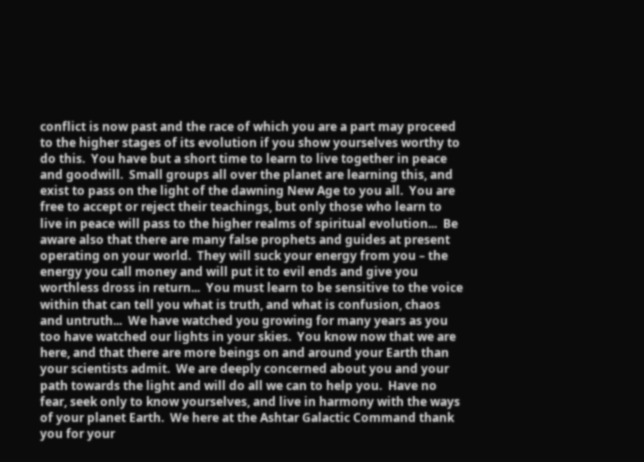conflict is now past and the race of which you are a part may proceed to the higher stages of its evolution if you show yourselves worthy to do this.  You have but a short time to learn to live together in peace and goodwill.  Small groups all over the planet are learning this, and exist to pass on the light of the dawning New Age to you all.  You are free to accept or reject their teachings, but only those who learn to live in peace will pass to the higher realms of spiritual evolution...  Be aware also that there are many false prophets and guides at present operating on your world.  They will suck your energy from you – the energy you call money and will put it to evil ends and give you worthless dross in return...  You must learn to be sensitive to the voice within that can tell you what is truth, and what is confusion, chaos and untruth...  We have watched you growing for many years as you too have watched our lights in your skies.  You know now that we are here, and that there are more beings on and around your Earth than your scientists admit.  We are deeply concerned about you and your path towards the light and will do all we can to help you.  Have no fear, seek only to know yourselves, and live in harmony with the ways of your planet Earth.  We here at the Ashtar Galactic Command thank you for your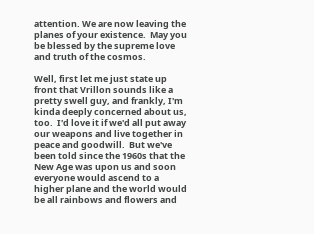attention. We are now leaving the planes of your existence.  May you be blessed by the supreme love and truth of the cosmos.

Well, first let me just state up front that Vrillon sounds like a pretty swell guy, and frankly, I'm kinda deeply concerned about us, too.  I'd love it if we'd all put away our weapons and live together in peace and goodwill.  But we've been told since the 1960s that the New Age was upon us and soon everyone would ascend to a higher plane and the world would be all rainbows and flowers and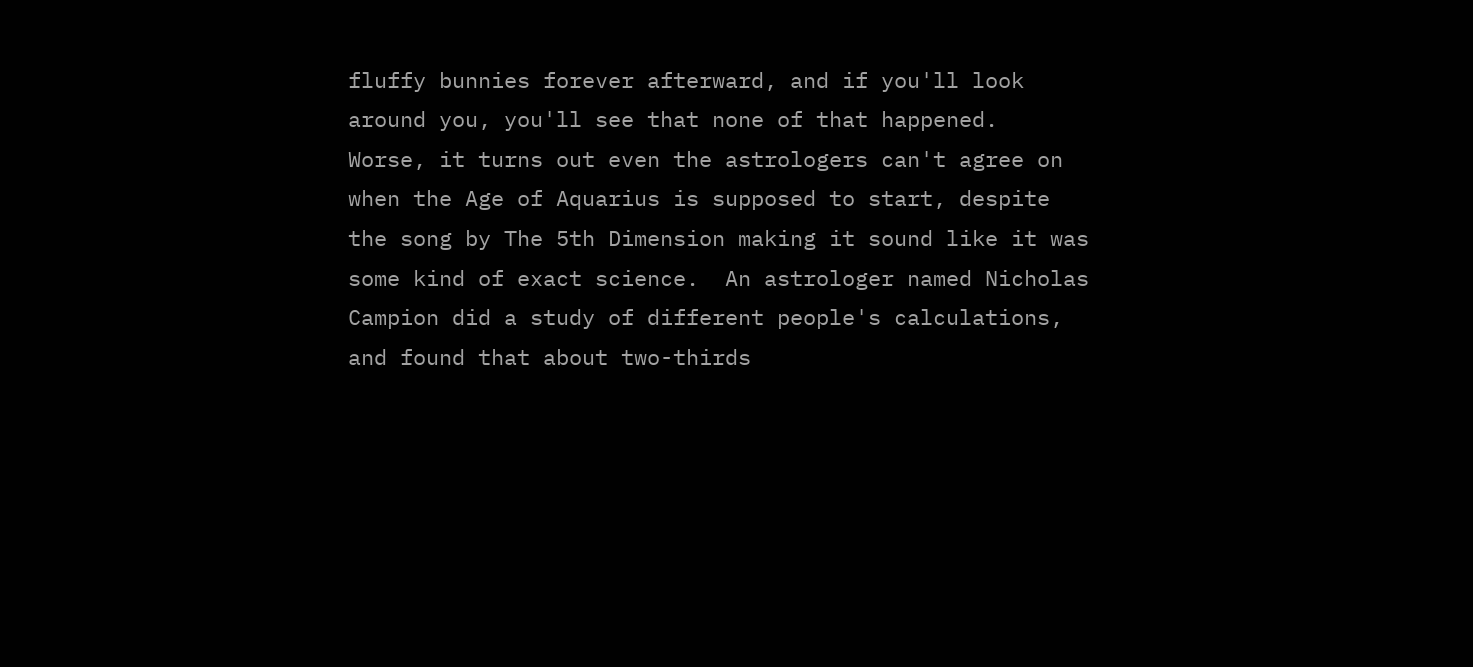fluffy bunnies forever afterward, and if you'll look around you, you'll see that none of that happened.  Worse, it turns out even the astrologers can't agree on when the Age of Aquarius is supposed to start, despite the song by The 5th Dimension making it sound like it was some kind of exact science.  An astrologer named Nicholas Campion did a study of different people's calculations, and found that about two-thirds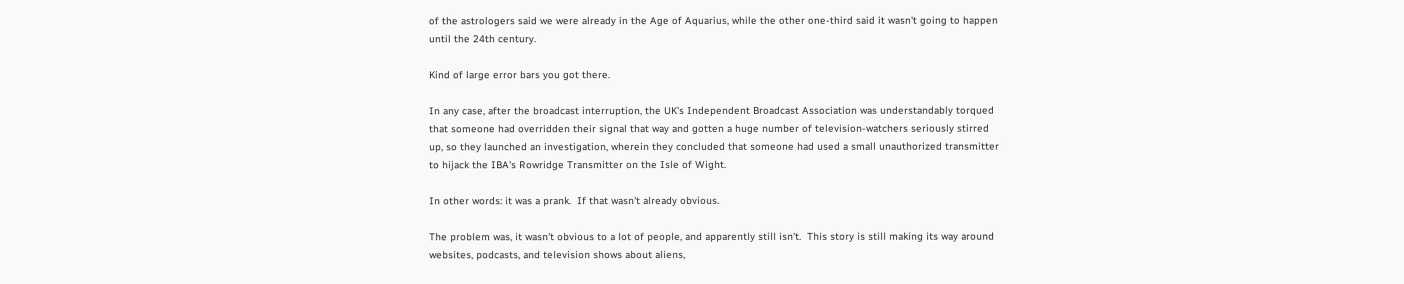of the astrologers said we were already in the Age of Aquarius, while the other one-third said it wasn't going to happen until the 24th century.

Kind of large error bars you got there.

In any case, after the broadcast interruption, the UK's Independent Broadcast Association was understandably torqued that someone had overridden their signal that way and gotten a huge number of television-watchers seriously stirred up, so they launched an investigation, wherein they concluded that someone had used a small unauthorized transmitter to hijack the IBA's Rowridge Transmitter on the Isle of Wight.

In other words: it was a prank.  If that wasn't already obvious.

The problem was, it wasn't obvious to a lot of people, and apparently still isn't.  This story is still making its way around websites, podcasts, and television shows about aliens,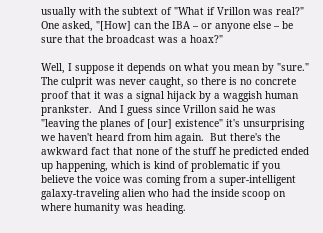usually with the subtext of "What if Vrillon was real?"  One asked, "[How] can the IBA – or anyone else – be sure that the broadcast was a hoax?"

Well, I suppose it depends on what you mean by "sure."  The culprit was never caught, so there is no concrete proof that it was a signal hijack by a waggish human prankster.  And I guess since Vrillon said he was "leaving the planes of [our] existence" it's unsurprising we haven't heard from him again.  But there's the awkward fact that none of the stuff he predicted ended up happening, which is kind of problematic if you believe the voice was coming from a super-intelligent galaxy-traveling alien who had the inside scoop on where humanity was heading.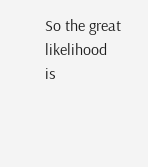So the great likelihood is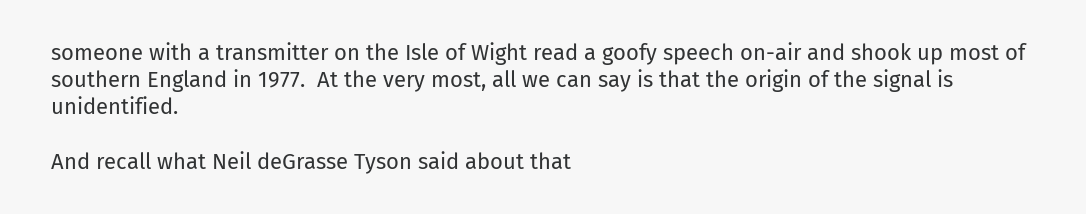someone with a transmitter on the Isle of Wight read a goofy speech on-air and shook up most of southern England in 1977.  At the very most, all we can say is that the origin of the signal is unidentified.

And recall what Neil deGrasse Tyson said about that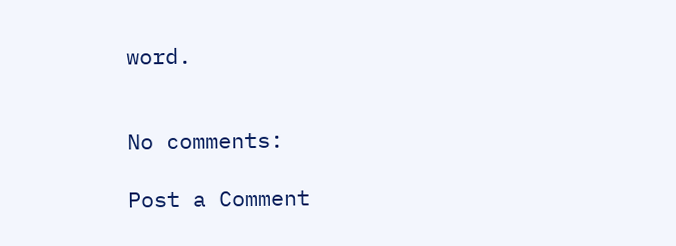word.


No comments:

Post a Comment